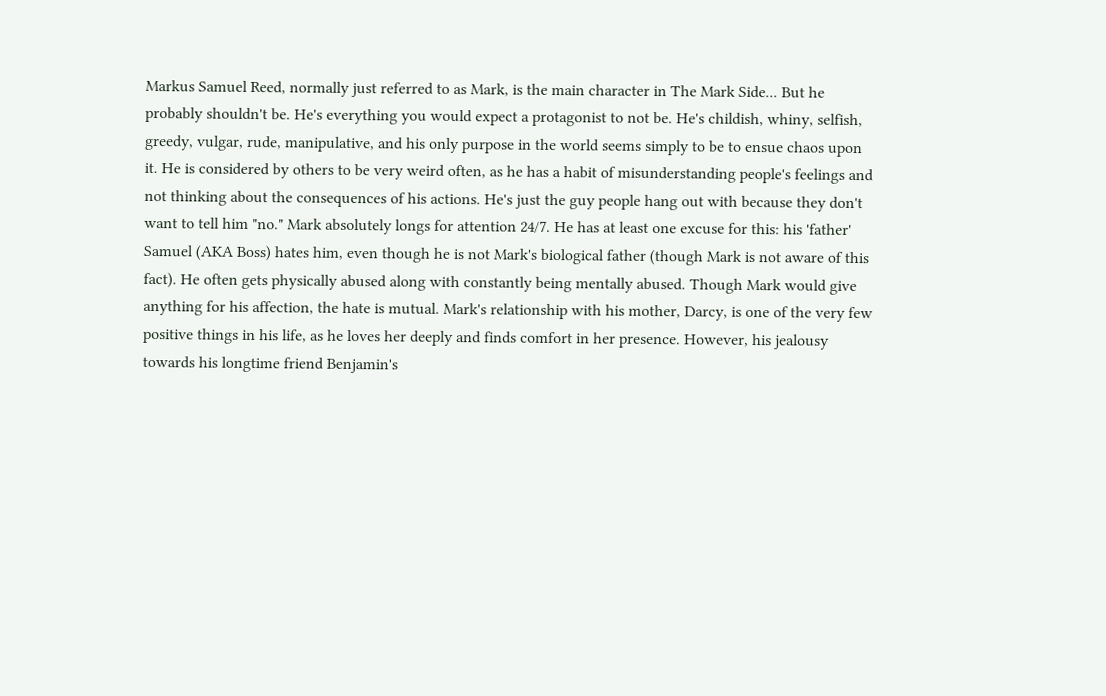Markus Samuel Reed, normally just referred to as Mark, is the main character in The Mark Side... But he probably shouldn't be. He's everything you would expect a protagonist to not be. He's childish, whiny, selfish, greedy, vulgar, rude, manipulative, and his only purpose in the world seems simply to be to ensue chaos upon it. He is considered by others to be very weird often, as he has a habit of misunderstanding people's feelings and not thinking about the consequences of his actions. He's just the guy people hang out with because they don't want to tell him "no." Mark absolutely longs for attention 24/7. He has at least one excuse for this: his 'father' Samuel (AKA Boss) hates him, even though he is not Mark's biological father (though Mark is not aware of this fact). He often gets physically abused along with constantly being mentally abused. Though Mark would give anything for his affection, the hate is mutual. Mark's relationship with his mother, Darcy, is one of the very few positive things in his life, as he loves her deeply and finds comfort in her presence. However, his jealousy towards his longtime friend Benjamin's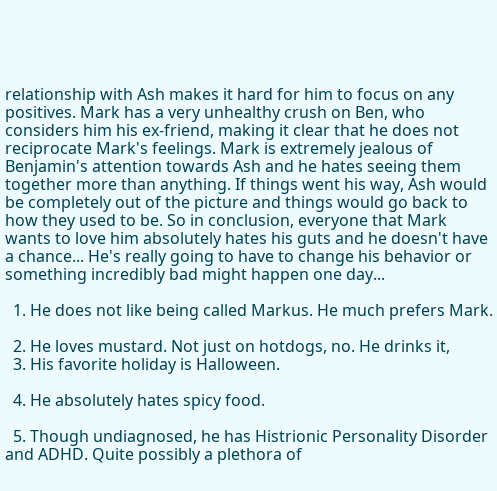relationship with Ash makes it hard for him to focus on any positives. Mark has a very unhealthy crush on Ben, who considers him his ex-friend, making it clear that he does not reciprocate Mark's feelings. Mark is extremely jealous of Benjamin's attention towards Ash and he hates seeing them together more than anything. If things went his way, Ash would be completely out of the picture and things would go back to how they used to be. So in conclusion, everyone that Mark wants to love him absolutely hates his guts and he doesn't have a chance... He's really going to have to change his behavior or something incredibly bad might happen one day...

  1. He does not like being called Markus. He much prefers Mark.

  2. He loves mustard. Not just on hotdogs, no. He drinks it,
  3. His favorite holiday is Halloween.

  4. He absolutely hates spicy food.

  5. Though undiagnosed, he has Histrionic Personality Disorder and ADHD. Quite possibly a plethora of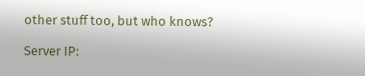other stuff too, but who knows?

Server IP: